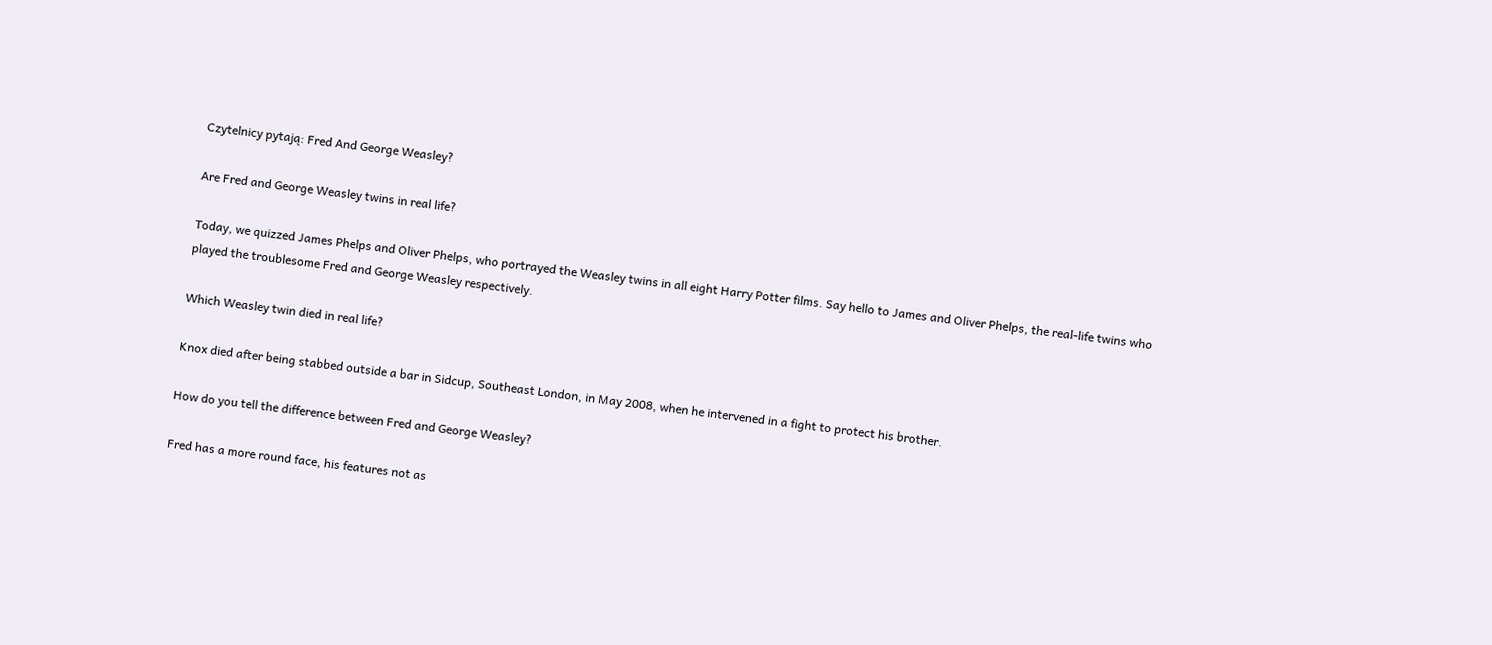Czytelnicy pytają: Fred And George Weasley?

Are Fred and George Weasley twins in real life?

Today, we quizzed James Phelps and Oliver Phelps, who portrayed the Weasley twins in all eight Harry Potter films. Say hello to James and Oliver Phelps, the real-life twins who played the troublesome Fred and George Weasley respectively.

Which Weasley twin died in real life?

Knox died after being stabbed outside a bar in Sidcup, Southeast London, in May 2008, when he intervened in a fight to protect his brother.

How do you tell the difference between Fred and George Weasley?

Fred has a more round face, his features not as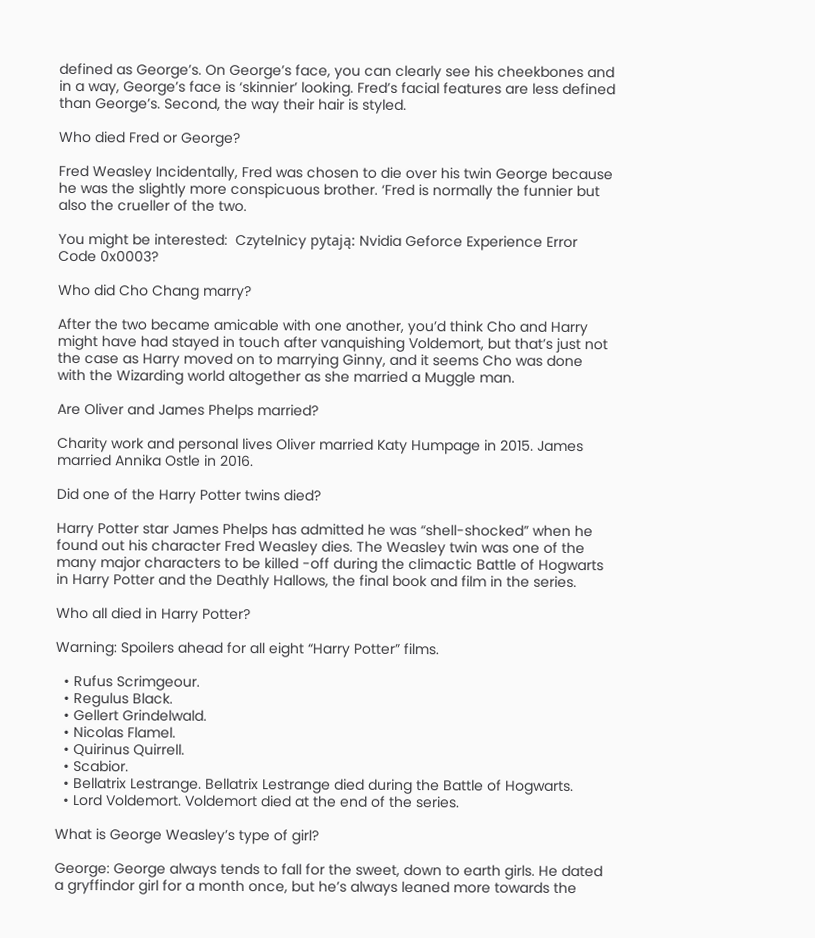defined as George’s. On George’s face, you can clearly see his cheekbones and in a way, George’s face is ‘skinnier’ looking. Fred’s facial features are less defined than George’s. Second, the way their hair is styled.

Who died Fred or George?

Fred Weasley Incidentally, Fred was chosen to die over his twin George because he was the slightly more conspicuous brother. ‘Fred is normally the funnier but also the crueller of the two.

You might be interested:  Czytelnicy pytają: Nvidia Geforce Experience Error Code 0x0003?

Who did Cho Chang marry?

After the two became amicable with one another, you’d think Cho and Harry might have had stayed in touch after vanquishing Voldemort, but that’s just not the case as Harry moved on to marrying Ginny, and it seems Cho was done with the Wizarding world altogether as she married a Muggle man.

Are Oliver and James Phelps married?

Charity work and personal lives Oliver married Katy Humpage in 2015. James married Annika Ostle in 2016.

Did one of the Harry Potter twins died?

Harry Potter star James Phelps has admitted he was “shell-shocked” when he found out his character Fred Weasley dies. The Weasley twin was one of the many major characters to be killed -off during the climactic Battle of Hogwarts in Harry Potter and the Deathly Hallows, the final book and film in the series.

Who all died in Harry Potter?

Warning: Spoilers ahead for all eight “Harry Potter” films.

  • Rufus Scrimgeour.
  • Regulus Black.
  • Gellert Grindelwald.
  • Nicolas Flamel.
  • Quirinus Quirrell.
  • Scabior.
  • Bellatrix Lestrange. Bellatrix Lestrange died during the Battle of Hogwarts.
  • Lord Voldemort. Voldemort died at the end of the series.

What is George Weasley’s type of girl?

George: George always tends to fall for the sweet, down to earth girls. He dated a gryffindor girl for a month once, but he’s always leaned more towards the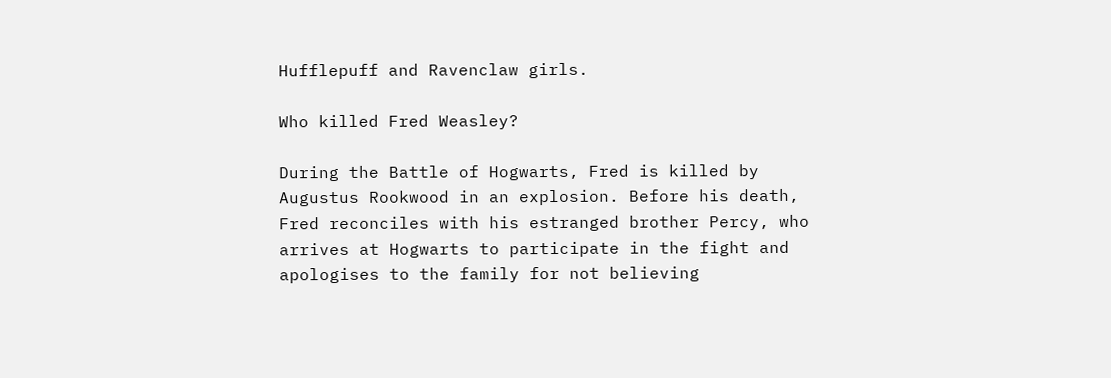Hufflepuff and Ravenclaw girls.

Who killed Fred Weasley?

During the Battle of Hogwarts, Fred is killed by Augustus Rookwood in an explosion. Before his death, Fred reconciles with his estranged brother Percy, who arrives at Hogwarts to participate in the fight and apologises to the family for not believing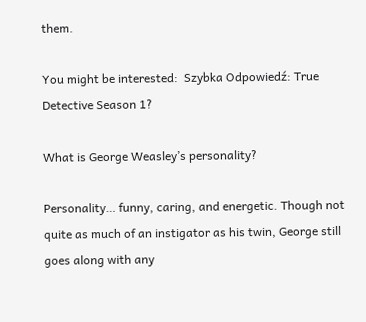them.

You might be interested:  Szybka Odpowiedź: True Detective Season 1?

What is George Weasley’s personality?

Personality… funny, caring, and energetic. Though not quite as much of an instigator as his twin, George still goes along with any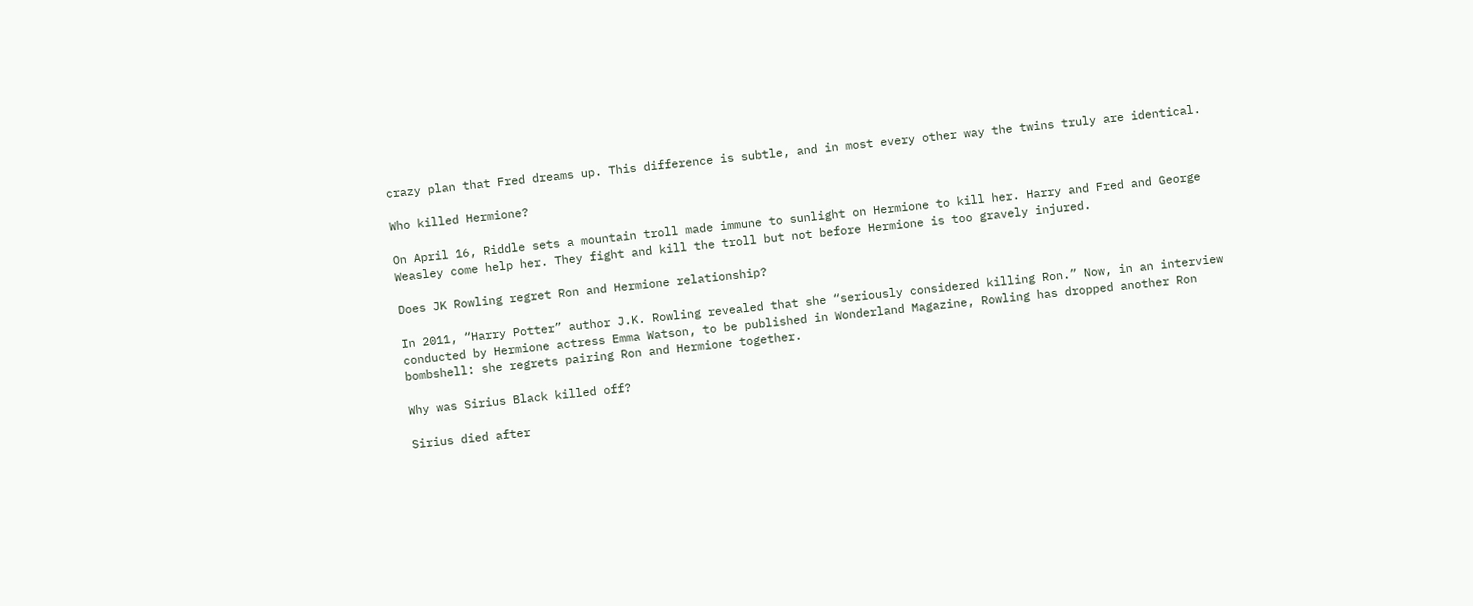crazy plan that Fred dreams up. This difference is subtle, and in most every other way the twins truly are identical.

Who killed Hermione?

On April 16, Riddle sets a mountain troll made immune to sunlight on Hermione to kill her. Harry and Fred and George Weasley come help her. They fight and kill the troll but not before Hermione is too gravely injured.

Does JK Rowling regret Ron and Hermione relationship?

In 2011, “Harry Potter” author J.K. Rowling revealed that she “seriously considered killing Ron.” Now, in an interview conducted by Hermione actress Emma Watson, to be published in Wonderland Magazine, Rowling has dropped another Ron bombshell: she regrets pairing Ron and Hermione together.

Why was Sirius Black killed off?

Sirius died after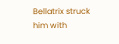Bellatrix struck him with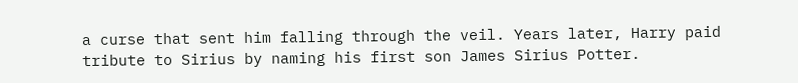a curse that sent him falling through the veil. Years later, Harry paid tribute to Sirius by naming his first son James Sirius Potter.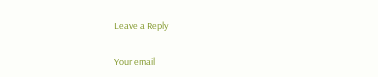Leave a Reply

Your email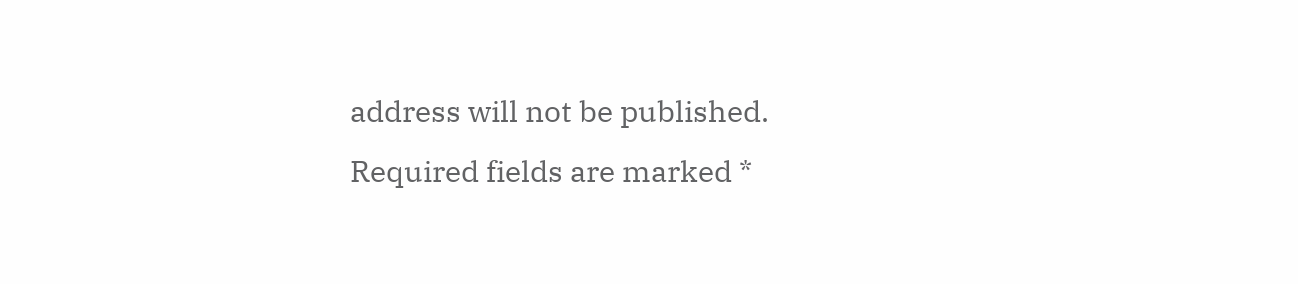address will not be published. Required fields are marked *